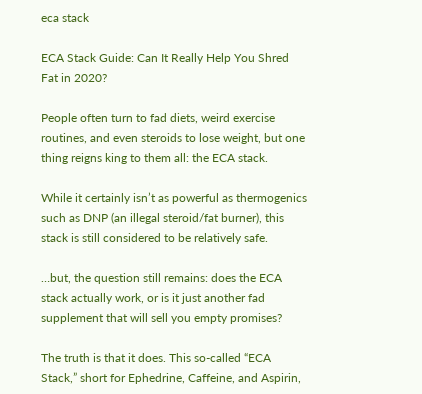eca stack

ECA Stack Guide: Can It Really Help You Shred Fat in 2020?

People often turn to fad diets, weird exercise routines, and even steroids to lose weight, but one thing reigns king to them all: the ECA stack.

While it certainly isn’t as powerful as thermogenics such as DNP (an illegal steroid/fat burner), this stack is still considered to be relatively safe.

…but, the question still remains: does the ECA stack actually work, or is it just another fad supplement that will sell you empty promises?

The truth is that it does. This so-called “ECA Stack,” short for Ephedrine, Caffeine, and Aspirin,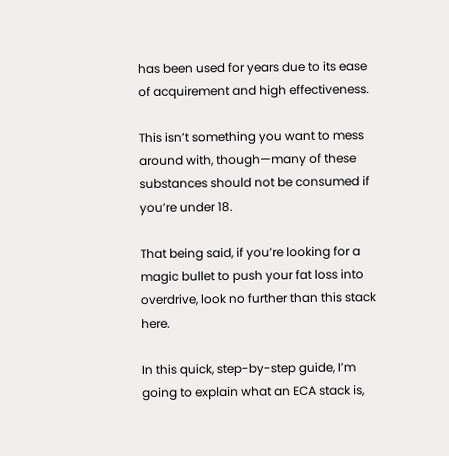has been used for years due to its ease of acquirement and high effectiveness.

This isn’t something you want to mess around with, though—many of these substances should not be consumed if you’re under 18.

That being said, if you’re looking for a magic bullet to push your fat loss into overdrive, look no further than this stack here.

In this quick, step-by-step guide, I’m going to explain what an ECA stack is,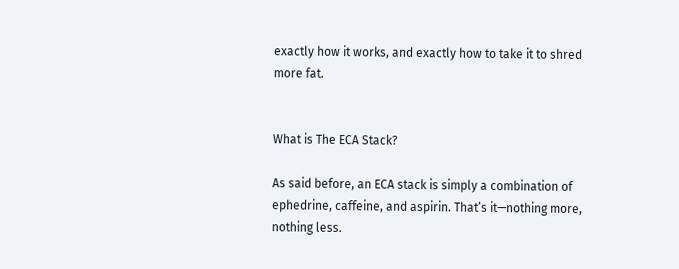exactly how it works, and exactly how to take it to shred more fat.


What is The ECA Stack?

As said before, an ECA stack is simply a combination of ephedrine, caffeine, and aspirin. That’s it—nothing more, nothing less.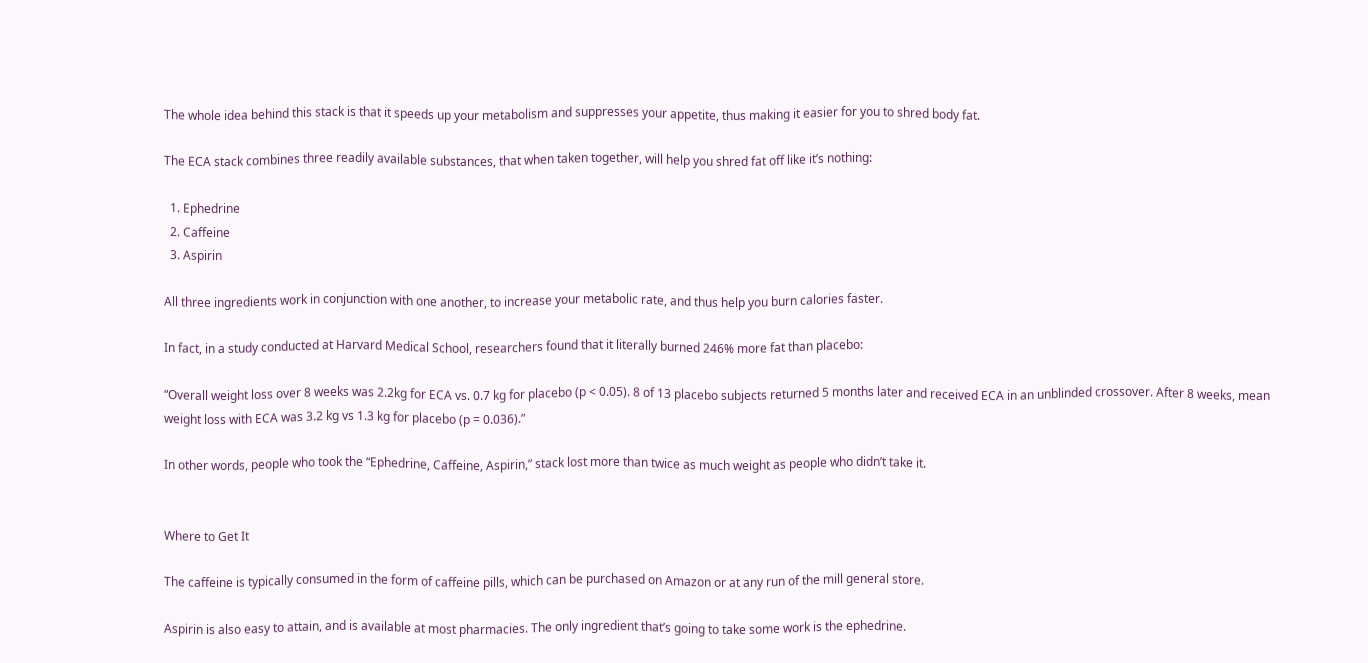The whole idea behind this stack is that it speeds up your metabolism and suppresses your appetite, thus making it easier for you to shred body fat.

The ECA stack combines three readily available substances, that when taken together, will help you shred fat off like it’s nothing:

  1. Ephedrine
  2. Caffeine
  3. Aspirin

All three ingredients work in conjunction with one another, to increase your metabolic rate, and thus help you burn calories faster.

In fact, in a study conducted at Harvard Medical School, researchers found that it literally burned 246% more fat than placebo:

“Overall weight loss over 8 weeks was 2.2kg for ECA vs. 0.7 kg for placebo (p < 0.05). 8 of 13 placebo subjects returned 5 months later and received ECA in an unblinded crossover. After 8 weeks, mean weight loss with ECA was 3.2 kg vs 1.3 kg for placebo (p = 0.036).”

In other words, people who took the “Ephedrine, Caffeine, Aspirin,” stack lost more than twice as much weight as people who didn’t take it.


Where to Get It

The caffeine is typically consumed in the form of caffeine pills, which can be purchased on Amazon or at any run of the mill general store.

Aspirin is also easy to attain, and is available at most pharmacies. The only ingredient that’s going to take some work is the ephedrine.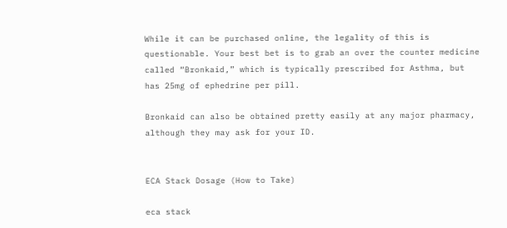While it can be purchased online, the legality of this is questionable. Your best bet is to grab an over the counter medicine called “Bronkaid,” which is typically prescribed for Asthma, but has 25mg of ephedrine per pill.

Bronkaid can also be obtained pretty easily at any major pharmacy, although they may ask for your ID.


ECA Stack Dosage (How to Take)

eca stack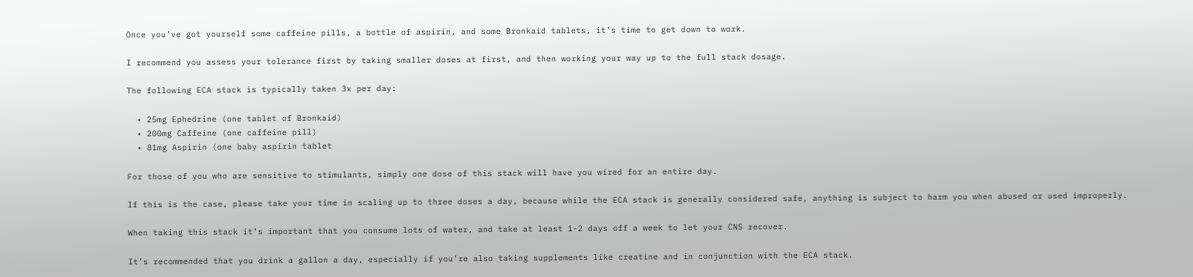Once you’ve got yourself some caffeine pills, a bottle of aspirin, and some Bronkaid tablets, it’s time to get down to work.

I recommend you assess your tolerance first by taking smaller doses at first, and then working your way up to the full stack dosage.

The following ECA stack is typically taken 3x per day:

  • 25mg Ephedrine (one tablet of Bronkaid)
  • 200mg Caffeine (one caffeine pill)
  • 81mg Aspirin (one baby aspirin tablet

For those of you who are sensitive to stimulants, simply one dose of this stack will have you wired for an entire day.

If this is the case, please take your time in scaling up to three doses a day, because while the ECA stack is generally considered safe, anything is subject to harm you when abused or used improperly.

When taking this stack it’s important that you consume lots of water, and take at least 1-2 days off a week to let your CNS recover.

It’s recommended that you drink a gallon a day, especially if you’re also taking supplements like creatine and in conjunction with the ECA stack.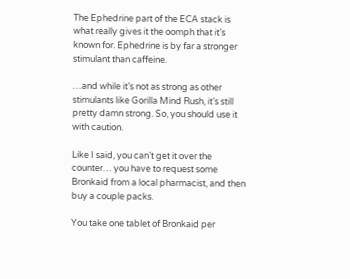The Ephedrine part of the ECA stack is what really gives it the oomph that it’s known for. Ephedrine is by far a stronger stimulant than caffeine.

…and while it’s not as strong as other stimulants like Gorilla Mind Rush, it’s still pretty damn strong. So, you should use it with caution.

Like I said, you can’t get it over the counter… you have to request some Bronkaid from a local pharmacist, and then buy a couple packs.

You take one tablet of Bronkaid per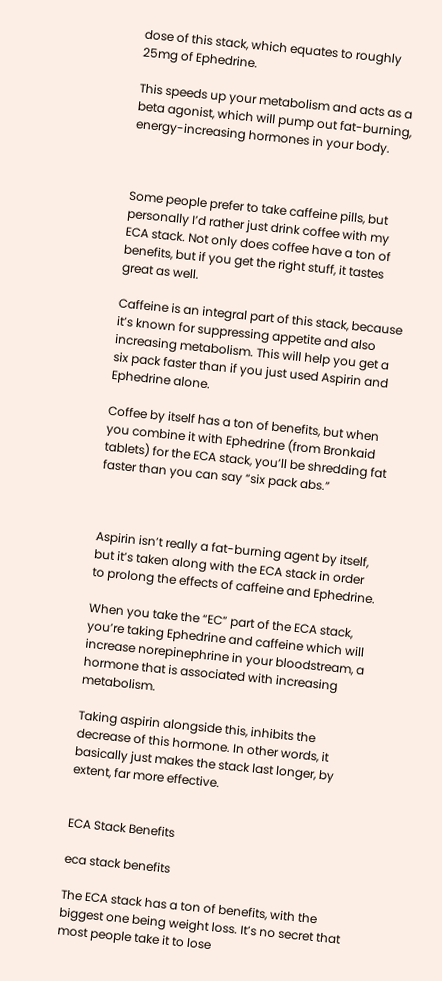dose of this stack, which equates to roughly 25mg of Ephedrine.

This speeds up your metabolism and acts as a beta agonist, which will pump out fat-burning, energy-increasing hormones in your body.



Some people prefer to take caffeine pills, but personally I’d rather just drink coffee with my ECA stack. Not only does coffee have a ton of benefits, but if you get the right stuff, it tastes great as well.

Caffeine is an integral part of this stack, because it’s known for suppressing appetite and also increasing metabolism. This will help you get a six pack faster than if you just used Aspirin and Ephedrine alone.

Coffee by itself has a ton of benefits, but when you combine it with Ephedrine (from Bronkaid tablets) for the ECA stack, you’ll be shredding fat faster than you can say “six pack abs.”



Aspirin isn’t really a fat-burning agent by itself, but it’s taken along with the ECA stack in order to prolong the effects of caffeine and Ephedrine.

When you take the “EC” part of the ECA stack, you’re taking Ephedrine and caffeine which will increase norepinephrine in your bloodstream, a hormone that is associated with increasing metabolism.

Taking aspirin alongside this, inhibits the decrease of this hormone. In other words, it basically just makes the stack last longer, by extent, far more effective.


ECA Stack Benefits

eca stack benefits

The ECA stack has a ton of benefits, with the biggest one being weight loss. It’s no secret that most people take it to lose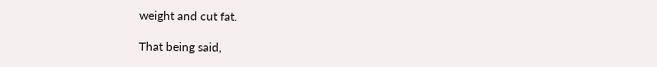weight and cut fat.

That being said,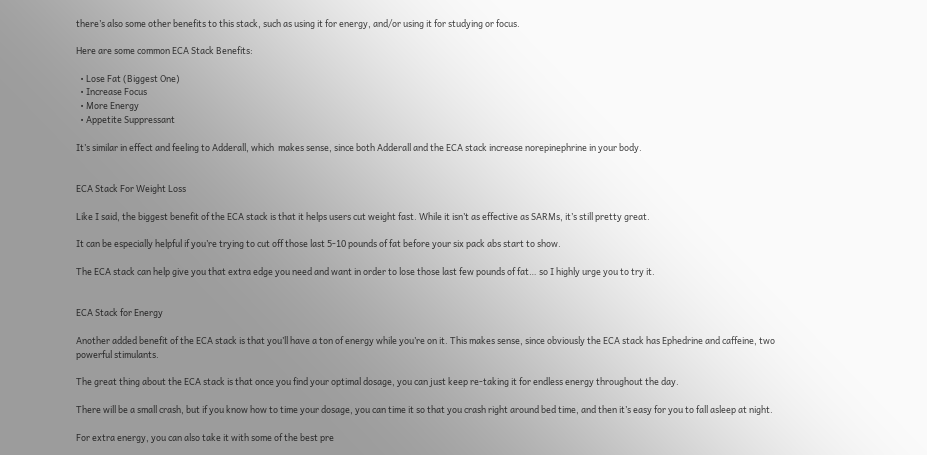there’s also some other benefits to this stack, such as using it for energy, and/or using it for studying or focus.

Here are some common ECA Stack Benefits:

  • Lose Fat (Biggest One)
  • Increase Focus
  • More Energy
  • Appetite Suppressant

It’s similar in effect and feeling to Adderall, which  makes sense, since both Adderall and the ECA stack increase norepinephrine in your body.


ECA Stack For Weight Loss

Like I said, the biggest benefit of the ECA stack is that it helps users cut weight fast. While it isn’t as effective as SARMs, it’s still pretty great.

It can be especially helpful if you’re trying to cut off those last 5-10 pounds of fat before your six pack abs start to show.

The ECA stack can help give you that extra edge you need and want in order to lose those last few pounds of fat… so I highly urge you to try it.


ECA Stack for Energy

Another added benefit of the ECA stack is that you’ll have a ton of energy while you’re on it. This makes sense, since obviously the ECA stack has Ephedrine and caffeine, two powerful stimulants.

The great thing about the ECA stack is that once you find your optimal dosage, you can just keep re-taking it for endless energy throughout the day.

There will be a small crash, but if you know how to time your dosage, you can time it so that you crash right around bed time, and then it’s easy for you to fall asleep at night.

For extra energy, you can also take it with some of the best pre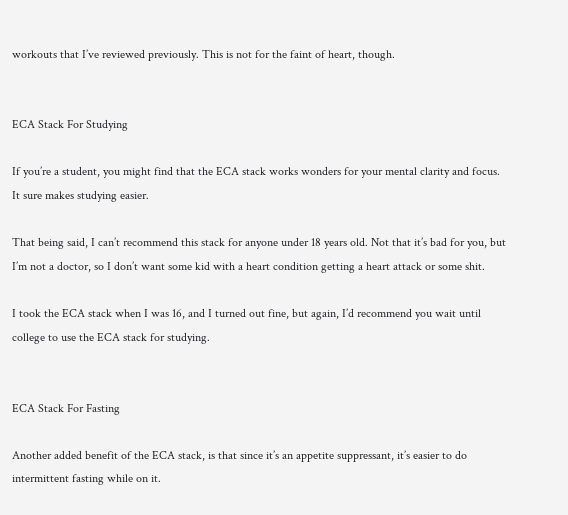workouts that I’ve reviewed previously. This is not for the faint of heart, though.


ECA Stack For Studying

If you’re a student, you might find that the ECA stack works wonders for your mental clarity and focus. It sure makes studying easier.

That being said, I can’t recommend this stack for anyone under 18 years old. Not that it’s bad for you, but I’m not a doctor, so I don’t want some kid with a heart condition getting a heart attack or some shit.

I took the ECA stack when I was 16, and I turned out fine, but again, I’d recommend you wait until college to use the ECA stack for studying.


ECA Stack For Fasting

Another added benefit of the ECA stack, is that since it’s an appetite suppressant, it’s easier to do intermittent fasting while on it.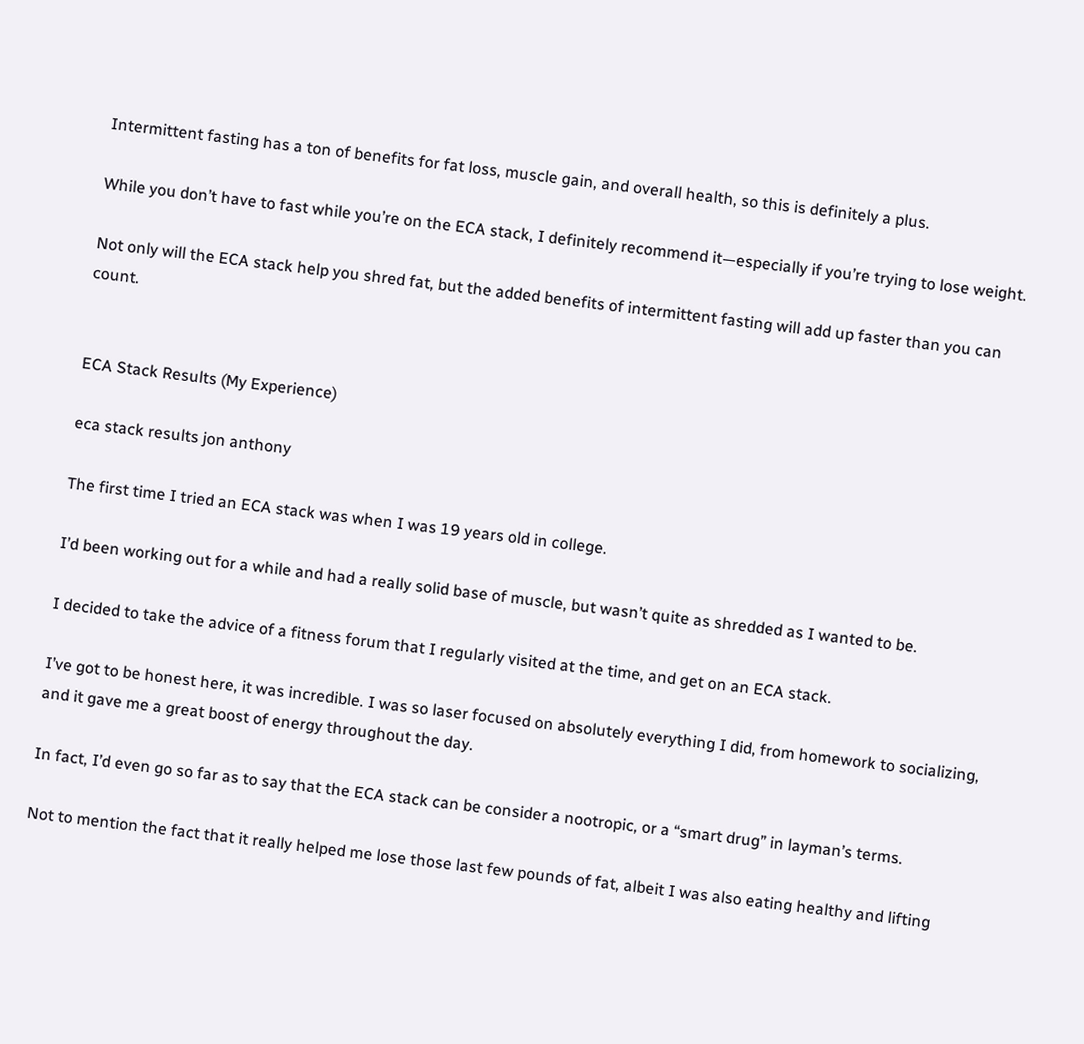Intermittent fasting has a ton of benefits for fat loss, muscle gain, and overall health, so this is definitely a plus.

While you don’t have to fast while you’re on the ECA stack, I definitely recommend it—especially if you’re trying to lose weight.

Not only will the ECA stack help you shred fat, but the added benefits of intermittent fasting will add up faster than you can count.


ECA Stack Results (My Experience)

eca stack results jon anthony

The first time I tried an ECA stack was when I was 19 years old in college.

I’d been working out for a while and had a really solid base of muscle, but wasn’t quite as shredded as I wanted to be.

I decided to take the advice of a fitness forum that I regularly visited at the time, and get on an ECA stack.

I’ve got to be honest here, it was incredible. I was so laser focused on absolutely everything I did, from homework to socializing, and it gave me a great boost of energy throughout the day.

In fact, I’d even go so far as to say that the ECA stack can be consider a nootropic, or a “smart drug” in layman’s terms.

Not to mention the fact that it really helped me lose those last few pounds of fat, albeit I was also eating healthy and lifting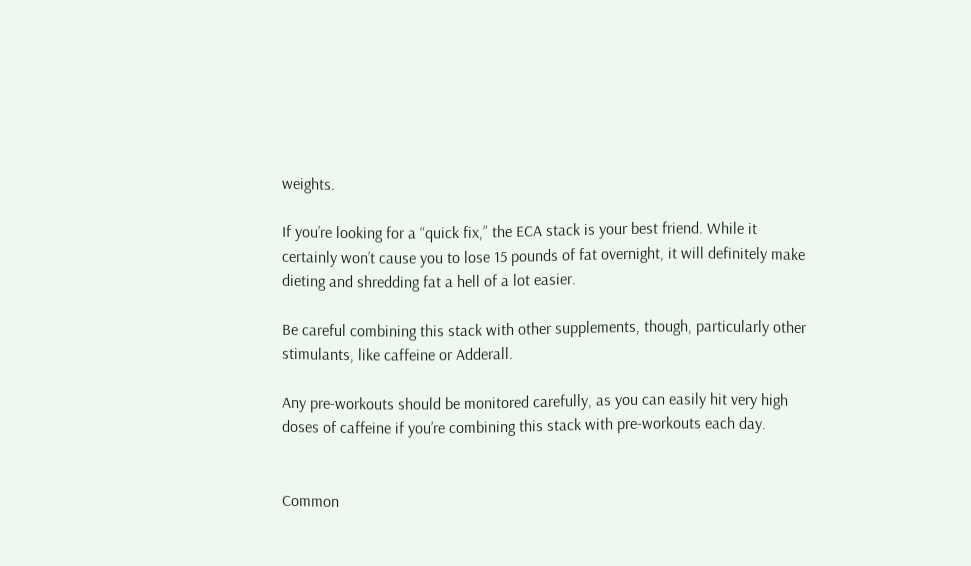weights.

If you’re looking for a “quick fix,” the ECA stack is your best friend. While it certainly won’t cause you to lose 15 pounds of fat overnight, it will definitely make dieting and shredding fat a hell of a lot easier.

Be careful combining this stack with other supplements, though, particularly other stimulants, like caffeine or Adderall.

Any pre-workouts should be monitored carefully, as you can easily hit very high doses of caffeine if you’re combining this stack with pre-workouts each day.


Common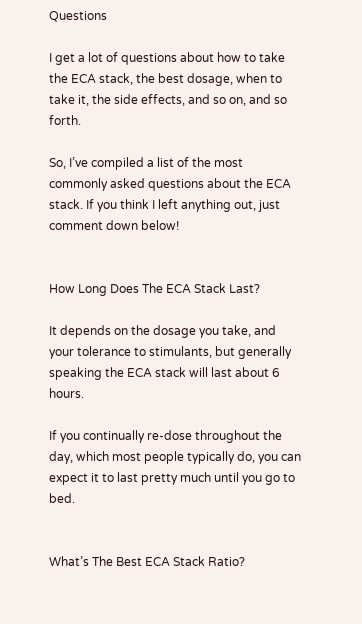Questions

I get a lot of questions about how to take the ECA stack, the best dosage, when to take it, the side effects, and so on, and so forth.

So, I’ve compiled a list of the most commonly asked questions about the ECA stack. If you think I left anything out, just comment down below!


How Long Does The ECA Stack Last?

It depends on the dosage you take, and your tolerance to stimulants, but generally speaking the ECA stack will last about 6 hours.

If you continually re-dose throughout the day, which most people typically do, you can expect it to last pretty much until you go to bed.


What’s The Best ECA Stack Ratio?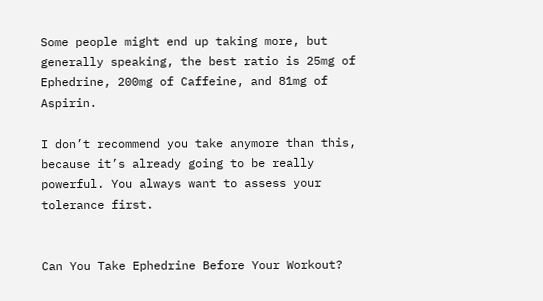Some people might end up taking more, but generally speaking, the best ratio is 25mg of Ephedrine, 200mg of Caffeine, and 81mg of Aspirin.

I don’t recommend you take anymore than this, because it’s already going to be really powerful. You always want to assess your tolerance first.


Can You Take Ephedrine Before Your Workout?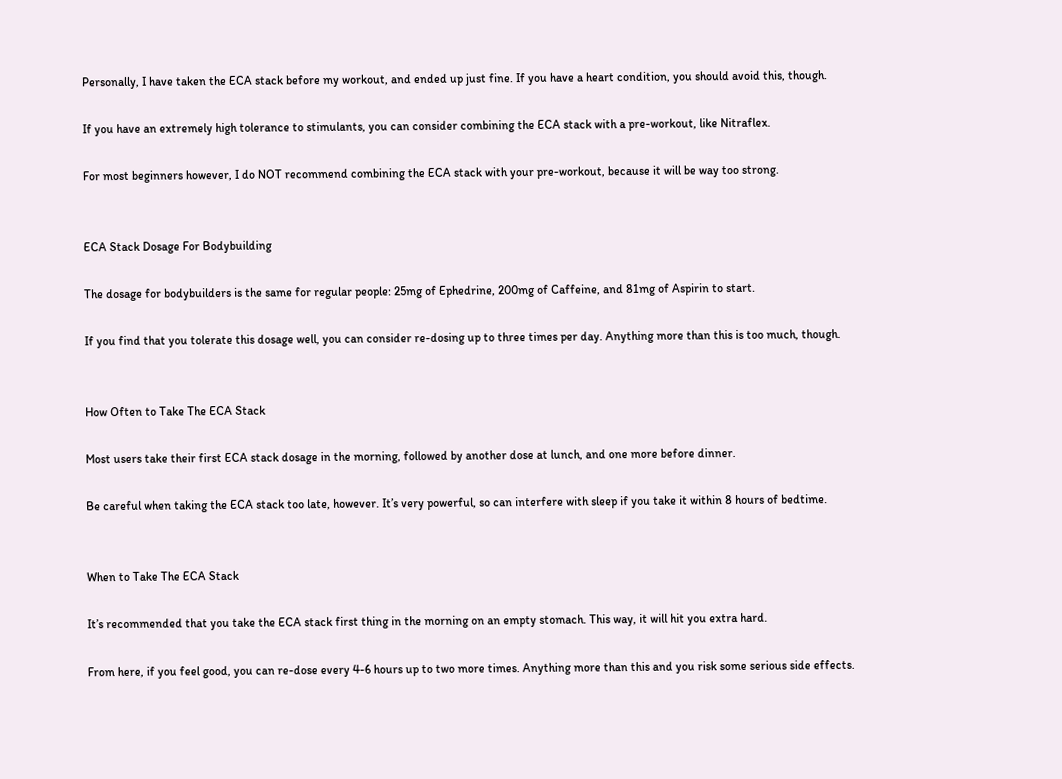Personally, I have taken the ECA stack before my workout, and ended up just fine. If you have a heart condition, you should avoid this, though.

If you have an extremely high tolerance to stimulants, you can consider combining the ECA stack with a pre-workout, like Nitraflex.

For most beginners however, I do NOT recommend combining the ECA stack with your pre-workout, because it will be way too strong.


ECA Stack Dosage For Bodybuilding

The dosage for bodybuilders is the same for regular people: 25mg of Ephedrine, 200mg of Caffeine, and 81mg of Aspirin to start.

If you find that you tolerate this dosage well, you can consider re-dosing up to three times per day. Anything more than this is too much, though.


How Often to Take The ECA Stack

Most users take their first ECA stack dosage in the morning, followed by another dose at lunch, and one more before dinner.

Be careful when taking the ECA stack too late, however. It’s very powerful, so can interfere with sleep if you take it within 8 hours of bedtime.


When to Take The ECA Stack

It’s recommended that you take the ECA stack first thing in the morning on an empty stomach. This way, it will hit you extra hard.

From here, if you feel good, you can re-dose every 4-6 hours up to two more times. Anything more than this and you risk some serious side effects.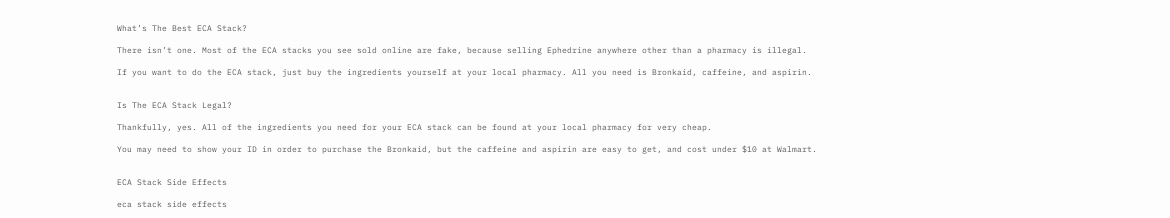What’s The Best ECA Stack?

There isn’t one. Most of the ECA stacks you see sold online are fake, because selling Ephedrine anywhere other than a pharmacy is illegal.

If you want to do the ECA stack, just buy the ingredients yourself at your local pharmacy. All you need is Bronkaid, caffeine, and aspirin.


Is The ECA Stack Legal?

Thankfully, yes. All of the ingredients you need for your ECA stack can be found at your local pharmacy for very cheap.

You may need to show your ID in order to purchase the Bronkaid, but the caffeine and aspirin are easy to get, and cost under $10 at Walmart.


ECA Stack Side Effects

eca stack side effects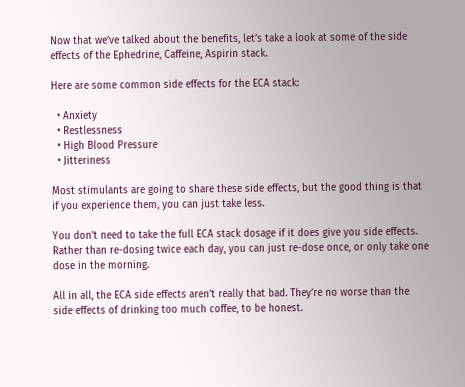Now that we’ve talked about the benefits, let’s take a look at some of the side effects of the Ephedrine, Caffeine, Aspirin stack.

Here are some common side effects for the ECA stack:

  • Anxiety
  • Restlessness
  • High Blood Pressure
  • Jitteriness

Most stimulants are going to share these side effects, but the good thing is that if you experience them, you can just take less.

You don’t need to take the full ECA stack dosage if it does give you side effects. Rather than re-dosing twice each day, you can just re-dose once, or only take one dose in the morning.

All in all, the ECA side effects aren’t really that bad. They’re no worse than the side effects of drinking too much coffee, to be honest.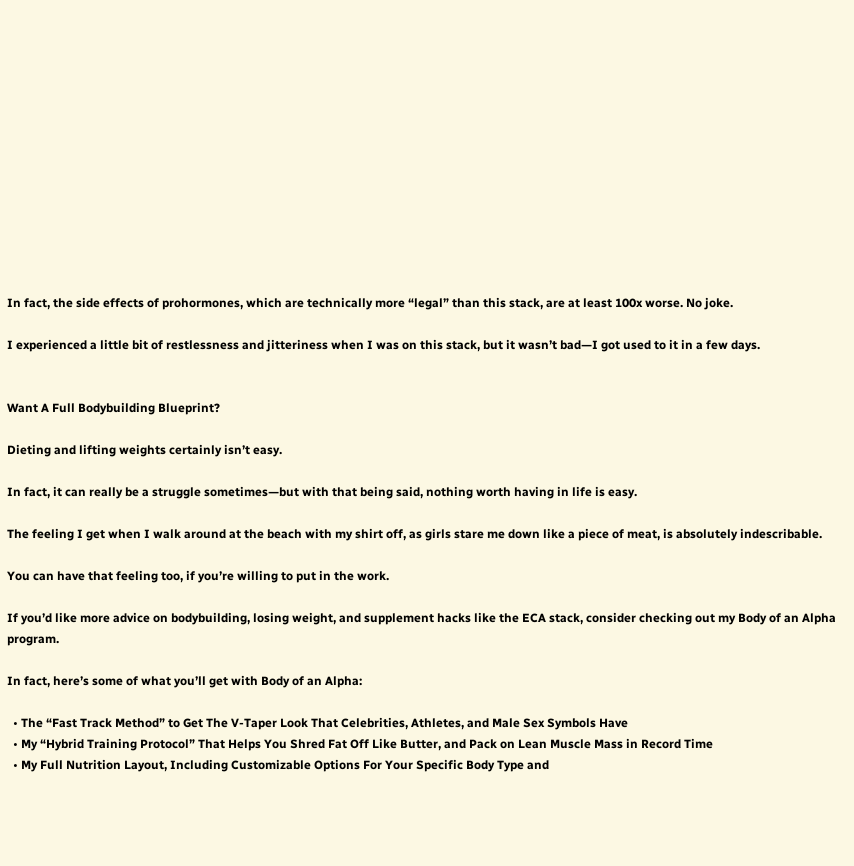In fact, the side effects of prohormones, which are technically more “legal” than this stack, are at least 100x worse. No joke.

I experienced a little bit of restlessness and jitteriness when I was on this stack, but it wasn’t bad—I got used to it in a few days.


Want A Full Bodybuilding Blueprint?

Dieting and lifting weights certainly isn’t easy.

In fact, it can really be a struggle sometimes—but with that being said, nothing worth having in life is easy.

The feeling I get when I walk around at the beach with my shirt off, as girls stare me down like a piece of meat, is absolutely indescribable.

You can have that feeling too, if you’re willing to put in the work.

If you’d like more advice on bodybuilding, losing weight, and supplement hacks like the ECA stack, consider checking out my Body of an Alpha program.

In fact, here’s some of what you’ll get with Body of an Alpha:

  • The “Fast Track Method” to Get The V-Taper Look That Celebrities, Athletes, and Male Sex Symbols Have
  • My “Hybrid Training Protocol” That Helps You Shred Fat Off Like Butter, and Pack on Lean Muscle Mass in Record Time
  • My Full Nutrition Layout, Including Customizable Options For Your Specific Body Type and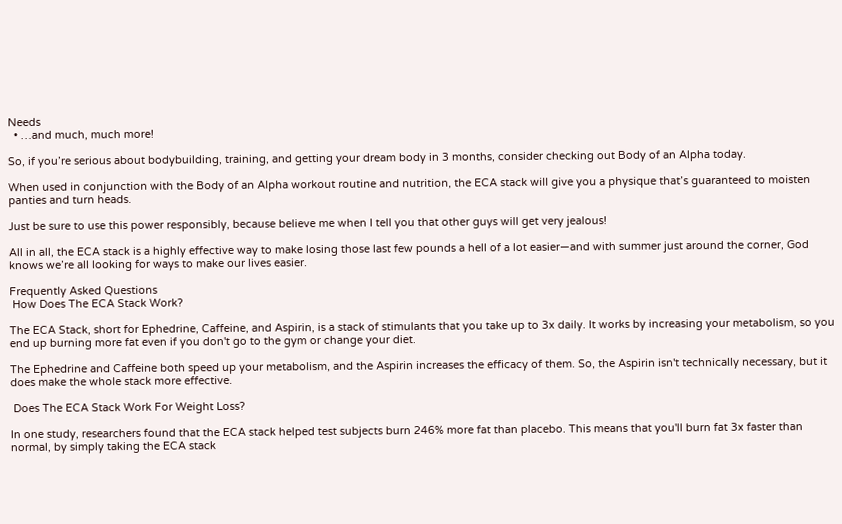Needs
  • …and much, much more!

So, if you’re serious about bodybuilding, training, and getting your dream body in 3 months, consider checking out Body of an Alpha today.

When used in conjunction with the Body of an Alpha workout routine and nutrition, the ECA stack will give you a physique that’s guaranteed to moisten panties and turn heads.

Just be sure to use this power responsibly, because believe me when I tell you that other guys will get very jealous!

All in all, the ECA stack is a highly effective way to make losing those last few pounds a hell of a lot easier—and with summer just around the corner, God knows we’re all looking for ways to make our lives easier.

Frequently Asked Questions
 How Does The ECA Stack Work?

The ECA Stack, short for Ephedrine, Caffeine, and Aspirin, is a stack of stimulants that you take up to 3x daily. It works by increasing your metabolism, so you end up burning more fat even if you don't go to the gym or change your diet.

The Ephedrine and Caffeine both speed up your metabolism, and the Aspirin increases the efficacy of them. So, the Aspirin isn't technically necessary, but it does make the whole stack more effective.

 Does The ECA Stack Work For Weight Loss?

In one study, researchers found that the ECA stack helped test subjects burn 246% more fat than placebo. This means that you'll burn fat 3x faster than normal, by simply taking the ECA stack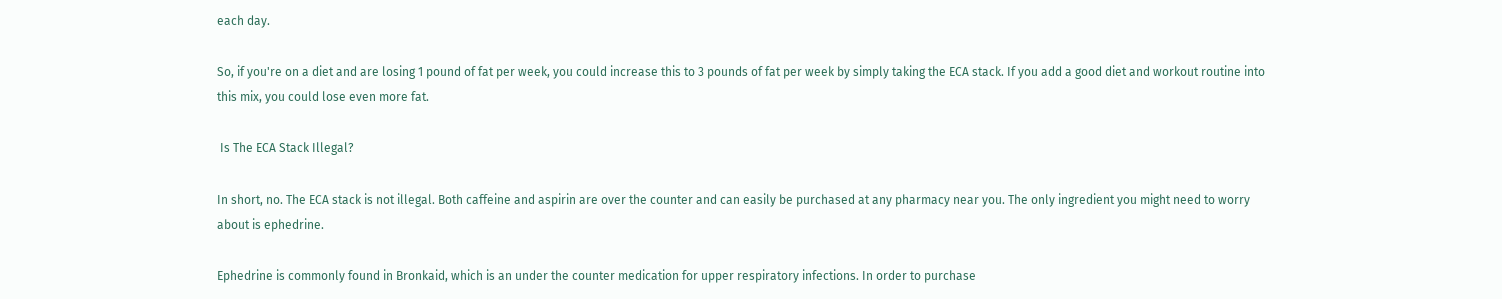each day.

So, if you're on a diet and are losing 1 pound of fat per week, you could increase this to 3 pounds of fat per week by simply taking the ECA stack. If you add a good diet and workout routine into this mix, you could lose even more fat.

 Is The ECA Stack Illegal?

In short, no. The ECA stack is not illegal. Both caffeine and aspirin are over the counter and can easily be purchased at any pharmacy near you. The only ingredient you might need to worry about is ephedrine.

Ephedrine is commonly found in Bronkaid, which is an under the counter medication for upper respiratory infections. In order to purchase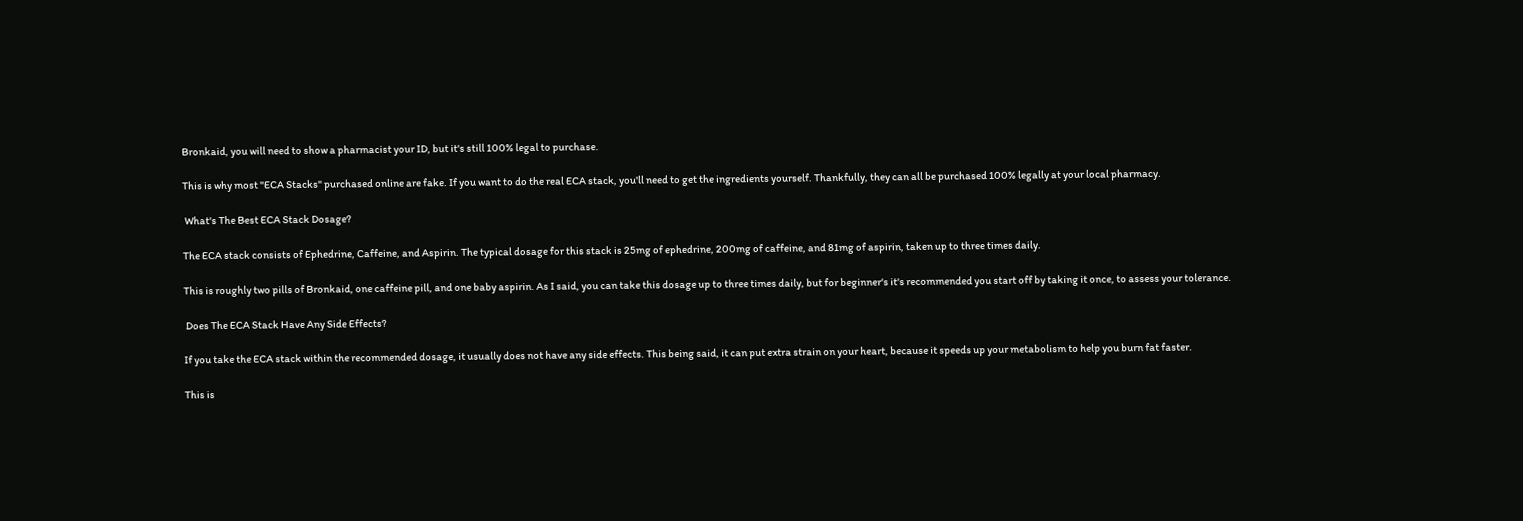Bronkaid, you will need to show a pharmacist your ID, but it's still 100% legal to purchase.

This is why most "ECA Stacks" purchased online are fake. If you want to do the real ECA stack, you'll need to get the ingredients yourself. Thankfully, they can all be purchased 100% legally at your local pharmacy.

 What's The Best ECA Stack Dosage?

The ECA stack consists of Ephedrine, Caffeine, and Aspirin. The typical dosage for this stack is 25mg of ephedrine, 200mg of caffeine, and 81mg of aspirin, taken up to three times daily.

This is roughly two pills of Bronkaid, one caffeine pill, and one baby aspirin. As I said, you can take this dosage up to three times daily, but for beginner's it's recommended you start off by taking it once, to assess your tolerance.

 Does The ECA Stack Have Any Side Effects?

If you take the ECA stack within the recommended dosage, it usually does not have any side effects. This being said, it can put extra strain on your heart, because it speeds up your metabolism to help you burn fat faster.

This is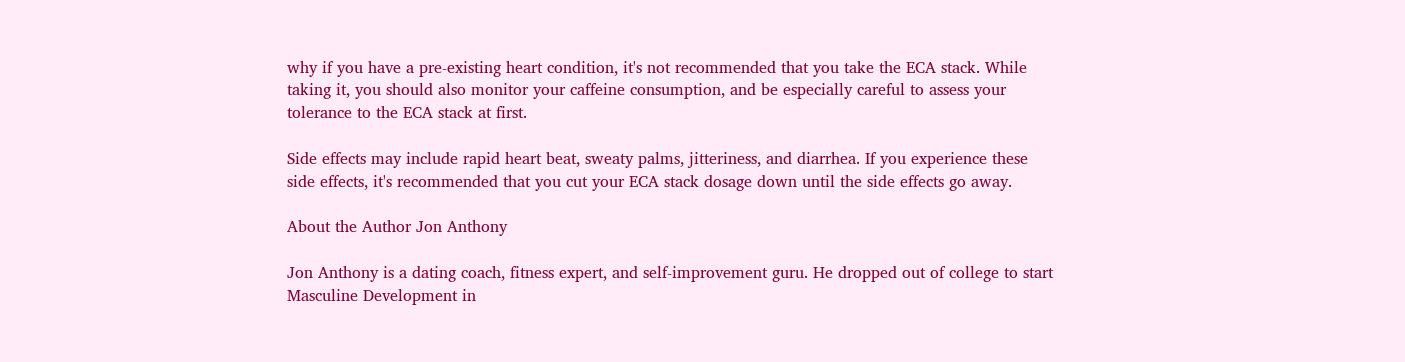why if you have a pre-existing heart condition, it's not recommended that you take the ECA stack. While taking it, you should also monitor your caffeine consumption, and be especially careful to assess your tolerance to the ECA stack at first.

Side effects may include rapid heart beat, sweaty palms, jitteriness, and diarrhea. If you experience these side effects, it's recommended that you cut your ECA stack dosage down until the side effects go away.

About the Author Jon Anthony

Jon Anthony is a dating coach, fitness expert, and self-improvement guru. He dropped out of college to start Masculine Development in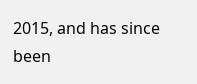2015, and has since been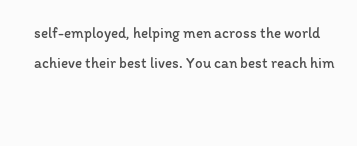self-employed, helping men across the world achieve their best lives. You can best reach him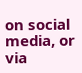on social media, or via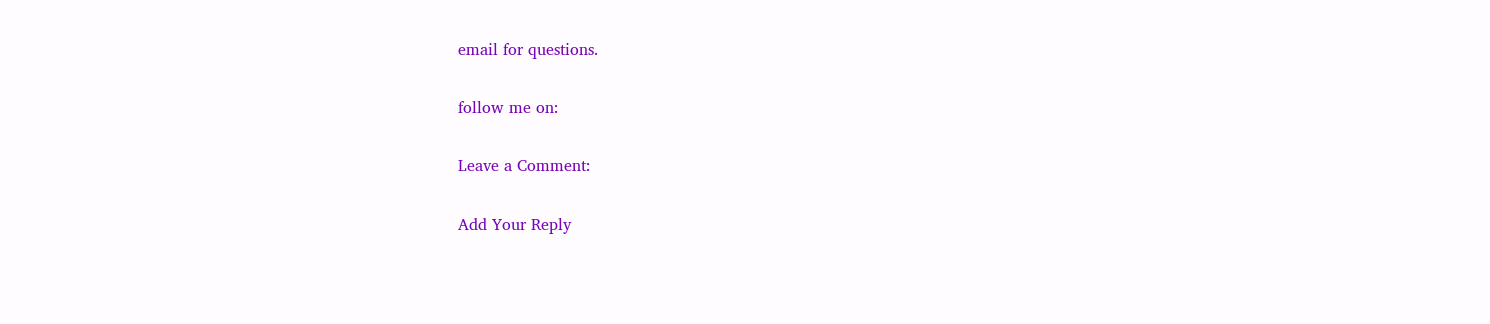email for questions.

follow me on:

Leave a Comment:

Add Your Reply